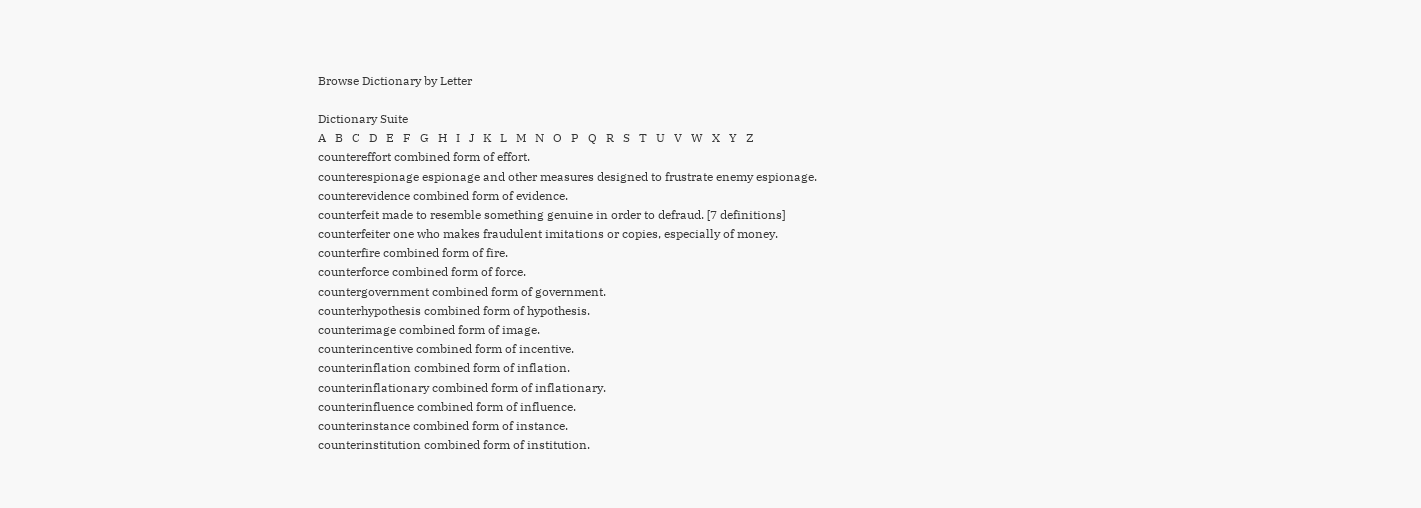Browse Dictionary by Letter

Dictionary Suite
A   B   C   D   E   F   G   H   I   J   K   L   M   N   O   P   Q   R   S   T   U   V   W   X   Y   Z
countereffort combined form of effort.
counterespionage espionage and other measures designed to frustrate enemy espionage.
counterevidence combined form of evidence.
counterfeit made to resemble something genuine in order to defraud. [7 definitions]
counterfeiter one who makes fraudulent imitations or copies, especially of money.
counterfire combined form of fire.
counterforce combined form of force.
countergovernment combined form of government.
counterhypothesis combined form of hypothesis.
counterimage combined form of image.
counterincentive combined form of incentive.
counterinflation combined form of inflation.
counterinflationary combined form of inflationary.
counterinfluence combined form of influence.
counterinstance combined form of instance.
counterinstitution combined form of institution.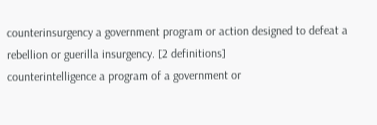counterinsurgency a government program or action designed to defeat a rebellion or guerilla insurgency. [2 definitions]
counterintelligence a program of a government or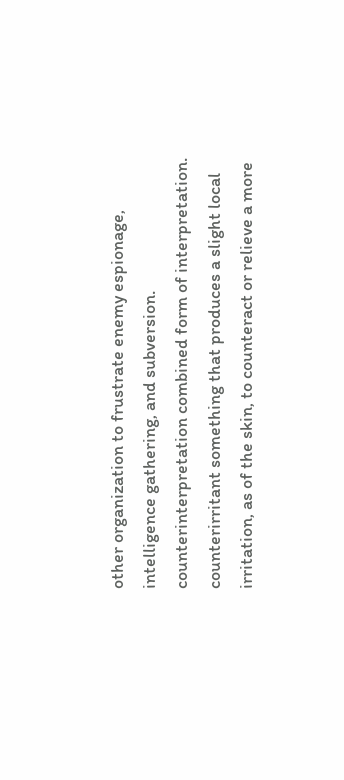other organization to frustrate enemy espionage, intelligence gathering, and subversion.
counterinterpretation combined form of interpretation.
counterirritant something that produces a slight local irritation, as of the skin, to counteract or relieve a more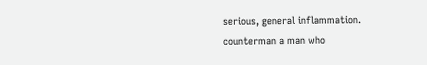serious, general inflammation.
counterman a man who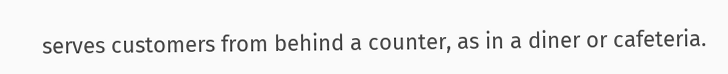serves customers from behind a counter, as in a diner or cafeteria.